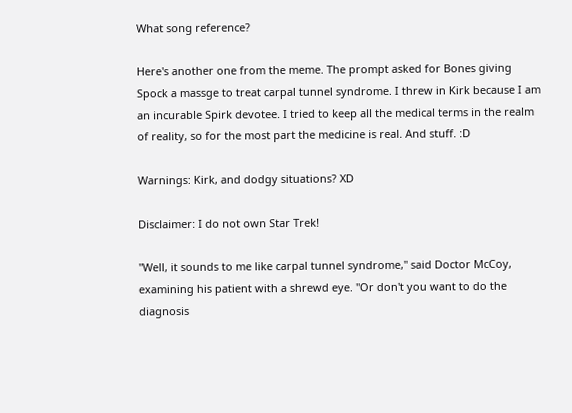What song reference?

Here's another one from the meme. The prompt asked for Bones giving Spock a massge to treat carpal tunnel syndrome. I threw in Kirk because I am an incurable Spirk devotee. I tried to keep all the medical terms in the realm of reality, so for the most part the medicine is real. And stuff. :D

Warnings: Kirk, and dodgy situations? XD

Disclaimer: I do not own Star Trek!

"Well, it sounds to me like carpal tunnel syndrome," said Doctor McCoy, examining his patient with a shrewd eye. "Or don't you want to do the diagnosis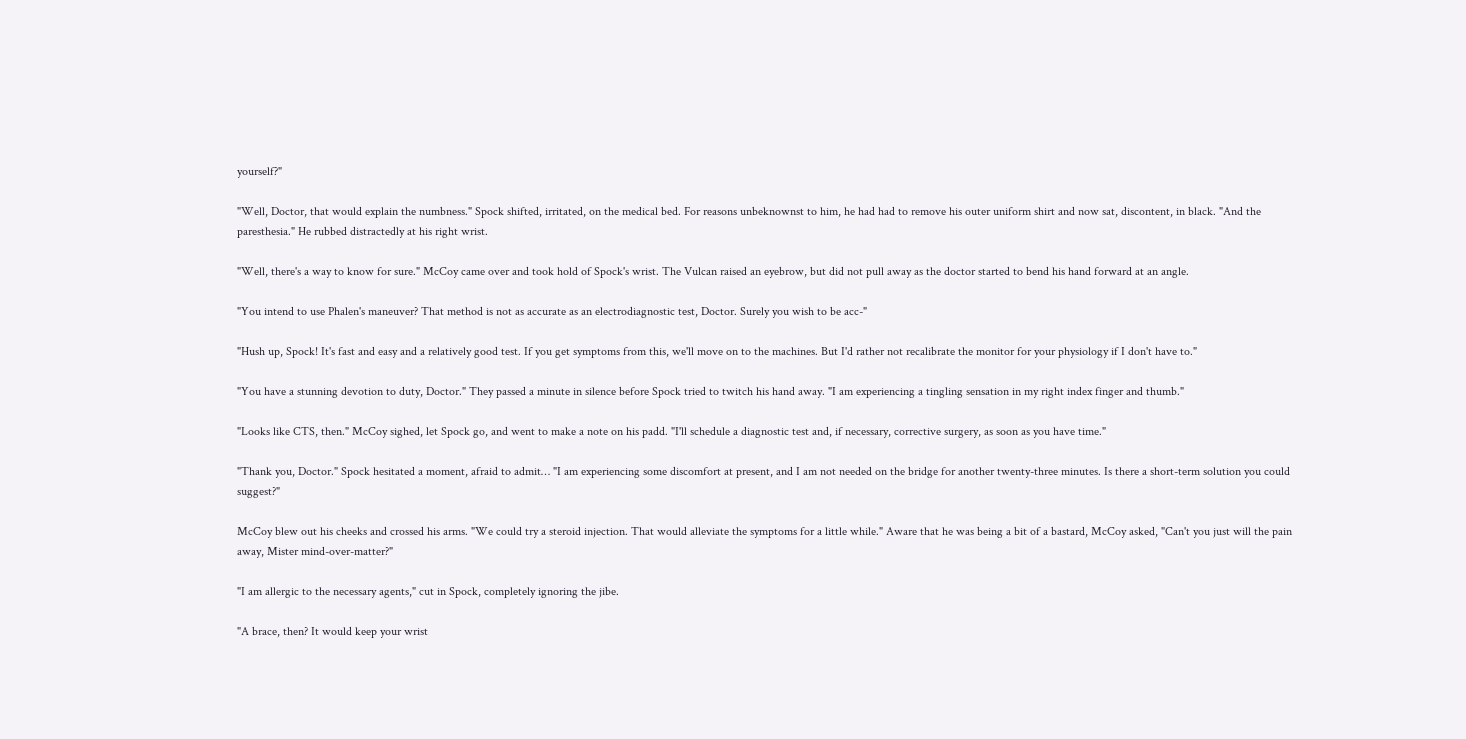yourself?"

"Well, Doctor, that would explain the numbness." Spock shifted, irritated, on the medical bed. For reasons unbeknownst to him, he had had to remove his outer uniform shirt and now sat, discontent, in black. "And the paresthesia." He rubbed distractedly at his right wrist.

"Well, there's a way to know for sure." McCoy came over and took hold of Spock's wrist. The Vulcan raised an eyebrow, but did not pull away as the doctor started to bend his hand forward at an angle.

"You intend to use Phalen's maneuver? That method is not as accurate as an electrodiagnostic test, Doctor. Surely you wish to be acc-"

"Hush up, Spock! It's fast and easy and a relatively good test. If you get symptoms from this, we'll move on to the machines. But I'd rather not recalibrate the monitor for your physiology if I don't have to."

"You have a stunning devotion to duty, Doctor." They passed a minute in silence before Spock tried to twitch his hand away. "I am experiencing a tingling sensation in my right index finger and thumb."

"Looks like CTS, then." McCoy sighed, let Spock go, and went to make a note on his padd. "I'll schedule a diagnostic test and, if necessary, corrective surgery, as soon as you have time."

"Thank you, Doctor." Spock hesitated a moment, afraid to admit… "I am experiencing some discomfort at present, and I am not needed on the bridge for another twenty-three minutes. Is there a short-term solution you could suggest?"

McCoy blew out his cheeks and crossed his arms. "We could try a steroid injection. That would alleviate the symptoms for a little while." Aware that he was being a bit of a bastard, McCoy asked, "Can't you just will the pain away, Mister mind-over-matter?"

"I am allergic to the necessary agents," cut in Spock, completely ignoring the jibe.

"A brace, then? It would keep your wrist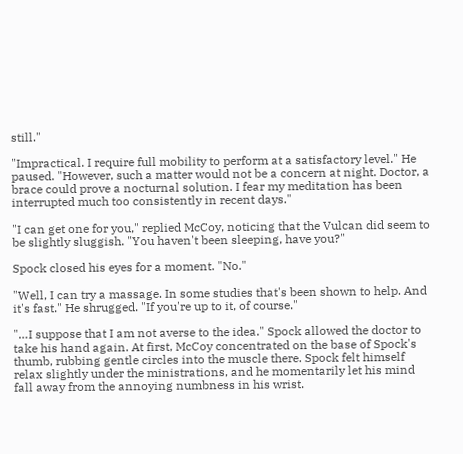still."

"Impractical. I require full mobility to perform at a satisfactory level." He paused. "However, such a matter would not be a concern at night. Doctor, a brace could prove a nocturnal solution. I fear my meditation has been interrupted much too consistently in recent days."

"I can get one for you," replied McCoy, noticing that the Vulcan did seem to be slightly sluggish. "You haven't been sleeping, have you?"

Spock closed his eyes for a moment. "No."

"Well, I can try a massage. In some studies that's been shown to help. And it's fast." He shrugged. "If you're up to it, of course."

"…I suppose that I am not averse to the idea." Spock allowed the doctor to take his hand again. At first, McCoy concentrated on the base of Spock's thumb, rubbing gentle circles into the muscle there. Spock felt himself relax slightly under the ministrations, and he momentarily let his mind fall away from the annoying numbness in his wrist.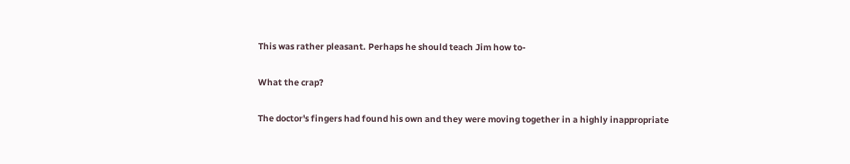This was rather pleasant. Perhaps he should teach Jim how to-

What the crap?

The doctor's fingers had found his own and they were moving together in a highly inappropriate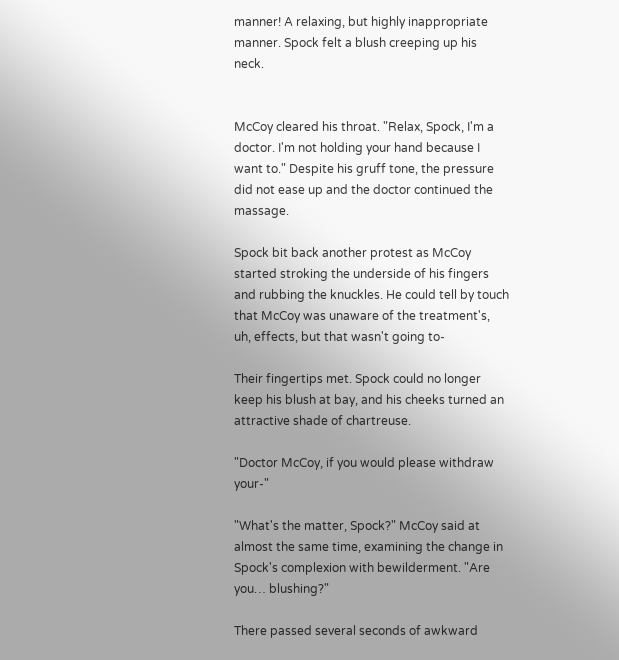manner! A relaxing, but highly inappropriate manner. Spock felt a blush creeping up his neck.


McCoy cleared his throat. "Relax, Spock, I'm a doctor. I'm not holding your hand because I want to." Despite his gruff tone, the pressure did not ease up and the doctor continued the massage.

Spock bit back another protest as McCoy started stroking the underside of his fingers and rubbing the knuckles. He could tell by touch that McCoy was unaware of the treatment's, uh, effects, but that wasn't going to-

Their fingertips met. Spock could no longer keep his blush at bay, and his cheeks turned an attractive shade of chartreuse.

"Doctor McCoy, if you would please withdraw your-"

"What's the matter, Spock?" McCoy said at almost the same time, examining the change in Spock's complexion with bewilderment. "Are you… blushing?"

There passed several seconds of awkward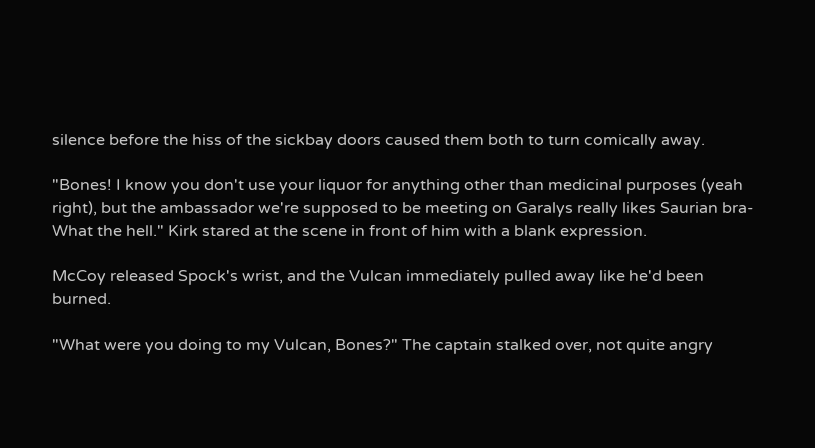silence before the hiss of the sickbay doors caused them both to turn comically away.

"Bones! I know you don't use your liquor for anything other than medicinal purposes (yeah right), but the ambassador we're supposed to be meeting on Garalys really likes Saurian bra- What the hell." Kirk stared at the scene in front of him with a blank expression.

McCoy released Spock's wrist, and the Vulcan immediately pulled away like he'd been burned.

"What were you doing to my Vulcan, Bones?" The captain stalked over, not quite angry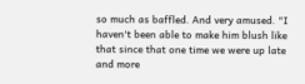so much as baffled. And very amused. "I haven't been able to make him blush like that since that one time we were up late and more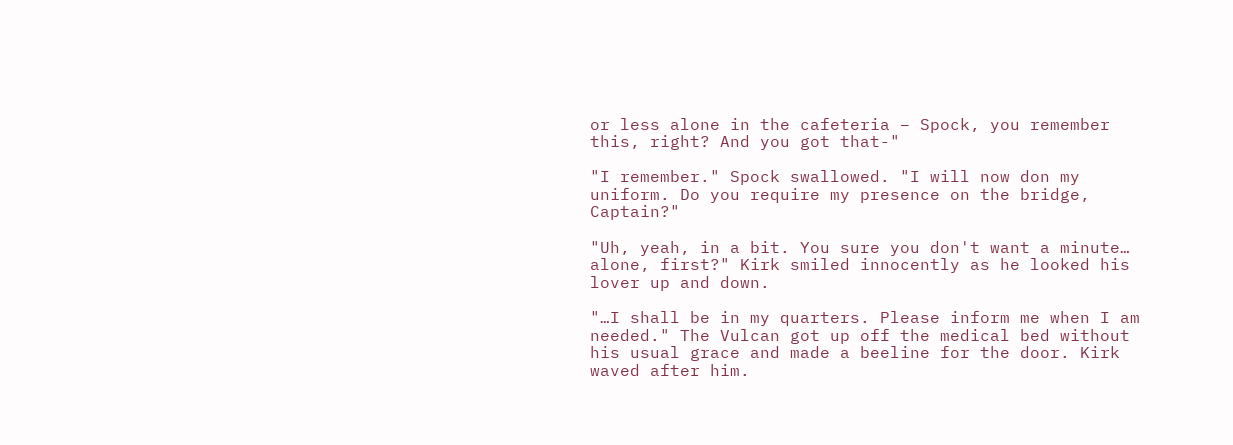or less alone in the cafeteria – Spock, you remember this, right? And you got that-"

"I remember." Spock swallowed. "I will now don my uniform. Do you require my presence on the bridge, Captain?"

"Uh, yeah, in a bit. You sure you don't want a minute… alone, first?" Kirk smiled innocently as he looked his lover up and down.

"…I shall be in my quarters. Please inform me when I am needed." The Vulcan got up off the medical bed without his usual grace and made a beeline for the door. Kirk waved after him.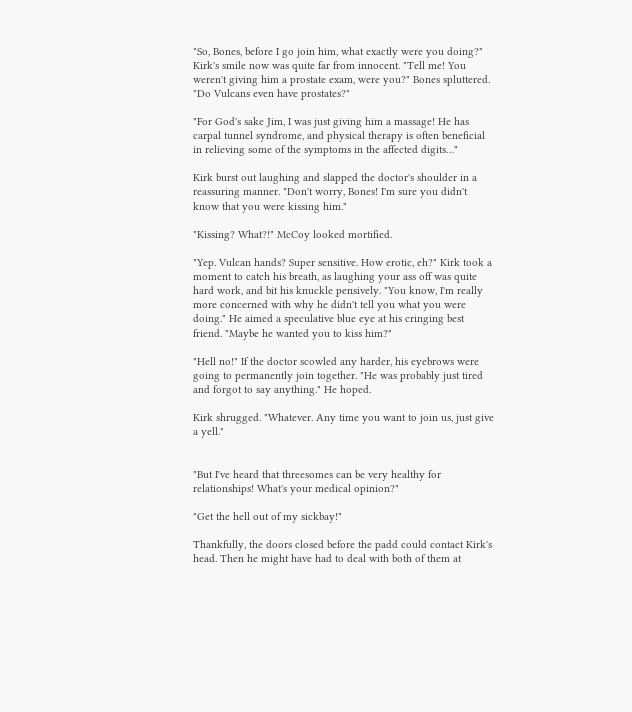"So, Bones, before I go join him, what exactly were you doing?" Kirk's smile now was quite far from innocent. "Tell me! You weren't giving him a prostate exam, were you?" Bones spluttered. "Do Vulcans even have prostates?"

"For God's sake Jim, I was just giving him a massage! He has carpal tunnel syndrome, and physical therapy is often beneficial in relieving some of the symptoms in the affected digits…"

Kirk burst out laughing and slapped the doctor's shoulder in a reassuring manner. "Don't worry, Bones! I'm sure you didn't know that you were kissing him."

"Kissing? What?!" McCoy looked mortified.

"Yep. Vulcan hands? Super sensitive. How erotic, eh?" Kirk took a moment to catch his breath, as laughing your ass off was quite hard work, and bit his knuckle pensively. "You know, I'm really more concerned with why he didn't tell you what you were doing." He aimed a speculative blue eye at his cringing best friend. "Maybe he wanted you to kiss him?"

"Hell no!" If the doctor scowled any harder, his eyebrows were going to permanently join together. "He was probably just tired and forgot to say anything." He hoped.

Kirk shrugged. "Whatever. Any time you want to join us, just give a yell."


"But I've heard that threesomes can be very healthy for relationships! What's your medical opinion?"

"Get the hell out of my sickbay!"

Thankfully, the doors closed before the padd could contact Kirk's head. Then he might have had to deal with both of them at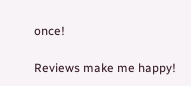once!

Reviews make me happy!